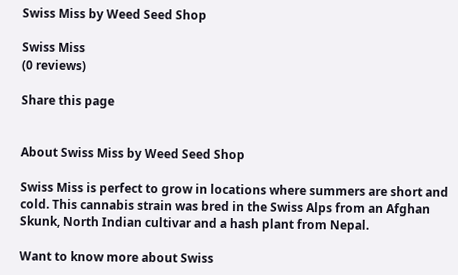Swiss Miss by Weed Seed Shop

Swiss Miss
(0 reviews)

Share this page


About Swiss Miss by Weed Seed Shop

Swiss Miss is perfect to grow in locations where summers are short and cold. This cannabis strain was bred in the Swiss Alps from an Afghan Skunk, North Indian cultivar and a hash plant from Nepal.

Want to know more about Swiss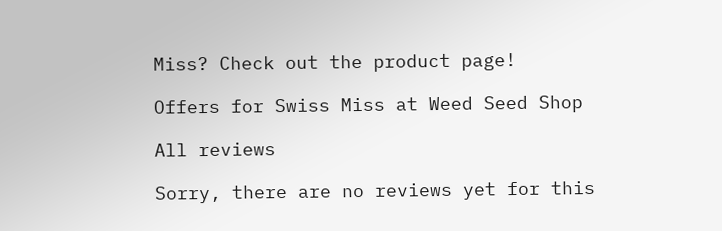Miss? Check out the product page!

Offers for Swiss Miss at Weed Seed Shop

All reviews

Sorry, there are no reviews yet for this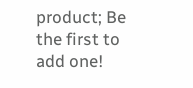product; Be the first to add one!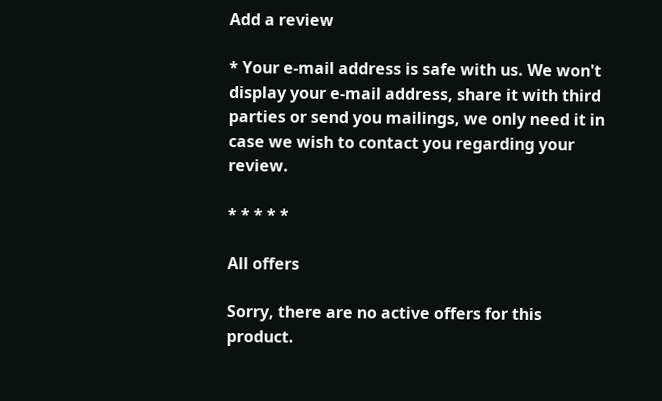Add a review

* Your e-mail address is safe with us. We won't display your e-mail address, share it with third parties or send you mailings, we only need it in case we wish to contact you regarding your review.

* * * * *

All offers

Sorry, there are no active offers for this product.